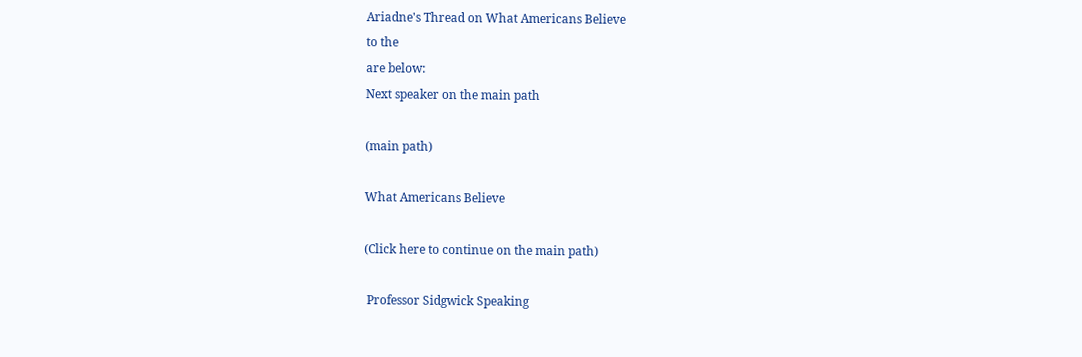Ariadne's Thread on What Americans Believe
to the
are below:
Next speaker on the main path

(main path)

What Americans Believe

(Click here to continue on the main path)

 Professor Sidgwick Speaking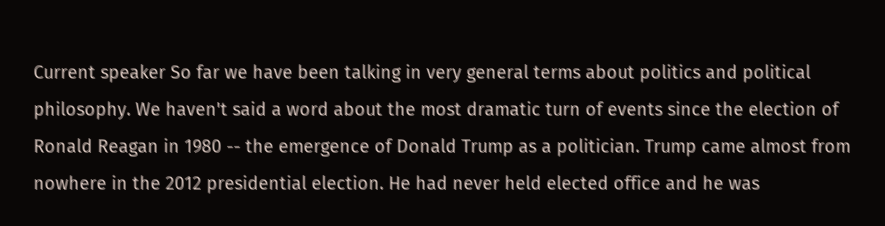Current speaker So far we have been talking in very general terms about politics and political philosophy. We haven't said a word about the most dramatic turn of events since the election of Ronald Reagan in 1980 -- the emergence of Donald Trump as a politician. Trump came almost from nowhere in the 2012 presidential election. He had never held elected office and he was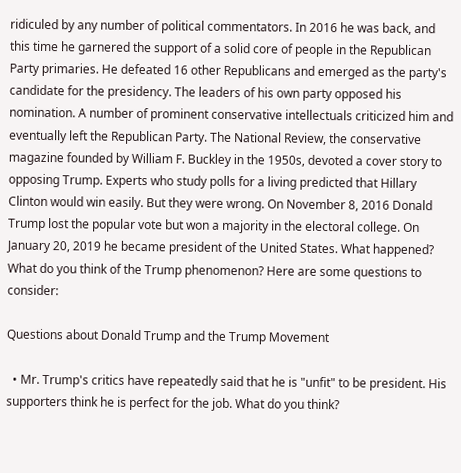ridiculed by any number of political commentators. In 2016 he was back, and this time he garnered the support of a solid core of people in the Republican Party primaries. He defeated 16 other Republicans and emerged as the party's candidate for the presidency. The leaders of his own party opposed his nomination. A number of prominent conservative intellectuals criticized him and eventually left the Republican Party. The National Review, the conservative magazine founded by William F. Buckley in the 1950s, devoted a cover story to opposing Trump. Experts who study polls for a living predicted that Hillary Clinton would win easily. But they were wrong. On November 8, 2016 Donald Trump lost the popular vote but won a majority in the electoral college. On January 20, 2019 he became president of the United States. What happened? What do you think of the Trump phenomenon? Here are some questions to consider:

Questions about Donald Trump and the Trump Movement

  • Mr. Trump's critics have repeatedly said that he is "unfit" to be president. His supporters think he is perfect for the job. What do you think?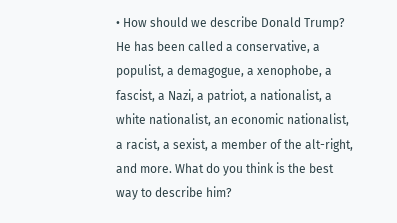• How should we describe Donald Trump? He has been called a conservative, a populist, a demagogue, a xenophobe, a fascist, a Nazi, a patriot, a nationalist, a white nationalist, an economic nationalist, a racist, a sexist, a member of the alt-right, and more. What do you think is the best way to describe him?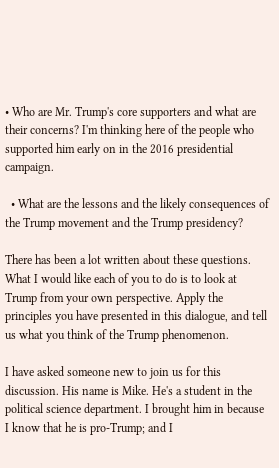• Who are Mr. Trump's core supporters and what are their concerns? I'm thinking here of the people who supported him early on in the 2016 presidential campaign.

  • What are the lessons and the likely consequences of the Trump movement and the Trump presidency?

There has been a lot written about these questions. What I would like each of you to do is to look at Trump from your own perspective. Apply the principles you have presented in this dialogue, and tell us what you think of the Trump phenomenon.

I have asked someone new to join us for this discussion. His name is Mike. He's a student in the political science department. I brought him in because I know that he is pro-Trump; and I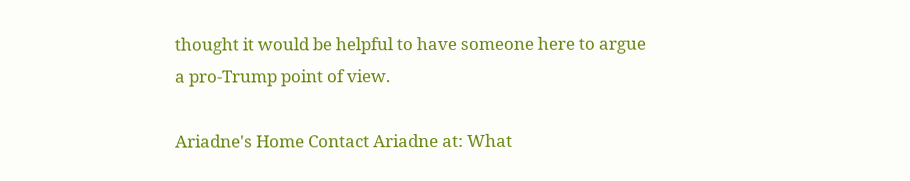thought it would be helpful to have someone here to argue a pro-Trump point of view.

Ariadne's Home Contact Ariadne at: What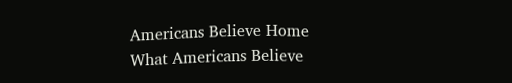Americans Believe Home
What Americans Believe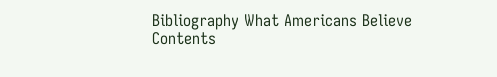Bibliography What Americans Believe Contents